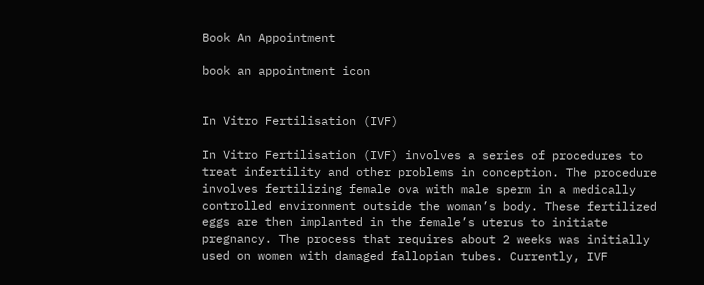Book An Appointment

book an appointment icon


In Vitro Fertilisation (IVF)

In Vitro Fertilisation (IVF) involves a series of procedures to treat infertility and other problems in conception. The procedure involves fertilizing female ova with male sperm in a medically controlled environment outside the woman’s body. These fertilized eggs are then implanted in the female’s uterus to initiate pregnancy. The process that requires about 2 weeks was initially used on women with damaged fallopian tubes. Currently, IVF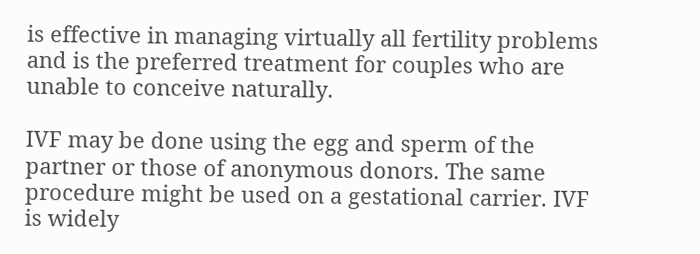is effective in managing virtually all fertility problems and is the preferred treatment for couples who are unable to conceive naturally.

IVF may be done using the egg and sperm of the partner or those of anonymous donors. The same procedure might be used on a gestational carrier. IVF is widely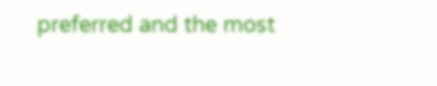preferred and the most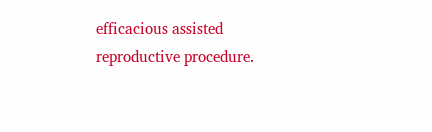efficacious assisted reproductive procedure.